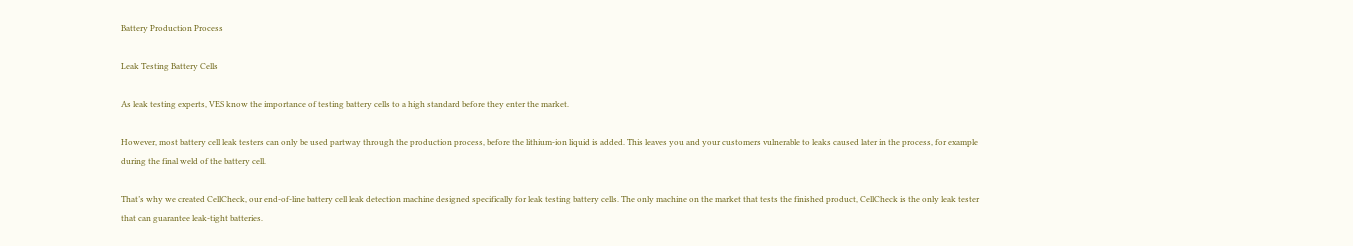Battery Production Process

Leak Testing Battery Cells

As leak testing experts, VES know the importance of testing battery cells to a high standard before they enter the market.

However, most battery cell leak testers can only be used partway through the production process, before the lithium-ion liquid is added. This leaves you and your customers vulnerable to leaks caused later in the process, for example during the final weld of the battery cell.

That’s why we created CellCheck, our end-of-line battery cell leak detection machine designed specifically for leak testing battery cells. The only machine on the market that tests the finished product, CellCheck is the only leak tester that can guarantee leak-tight batteries.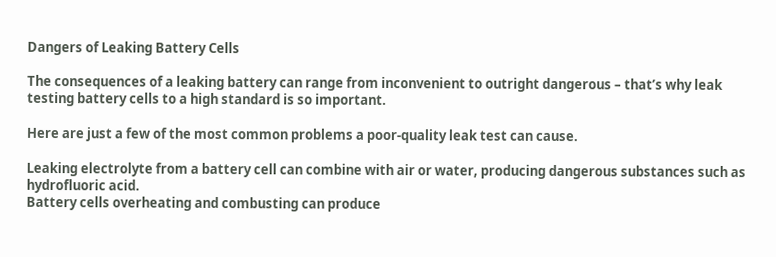Dangers of Leaking Battery Cells

The consequences of a leaking battery can range from inconvenient to outright dangerous – that’s why leak testing battery cells to a high standard is so important.

Here are just a few of the most common problems a poor-quality leak test can cause.

Leaking electrolyte from a battery cell can combine with air or water, producing dangerous substances such as hydrofluoric acid.
Battery cells overheating and combusting can produce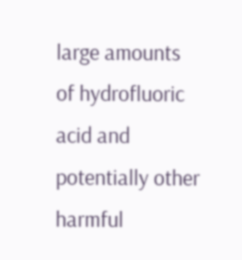large amounts of hydrofluoric acid and potentially other harmful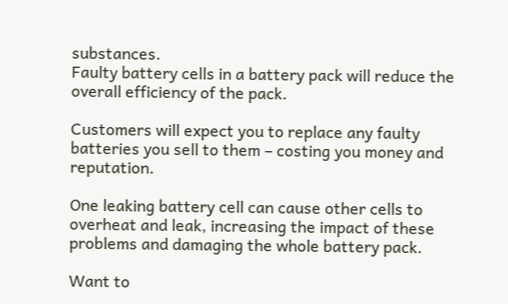substances.
Faulty battery cells in a battery pack will reduce the overall efficiency of the pack.

Customers will expect you to replace any faulty batteries you sell to them – costing you money and reputation.

One leaking battery cell can cause other cells to overheat and leak, increasing the impact of these problems and damaging the whole battery pack.

Want to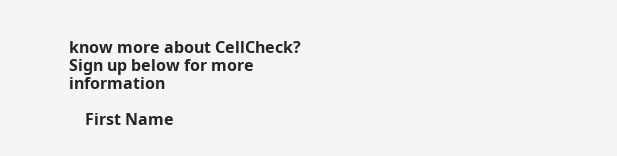know more about CellCheck? Sign up below for more information

    First Name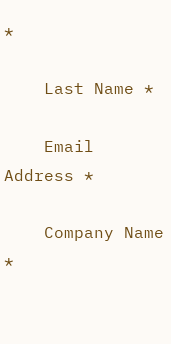*

    Last Name *

    Email Address *

    Company Name *